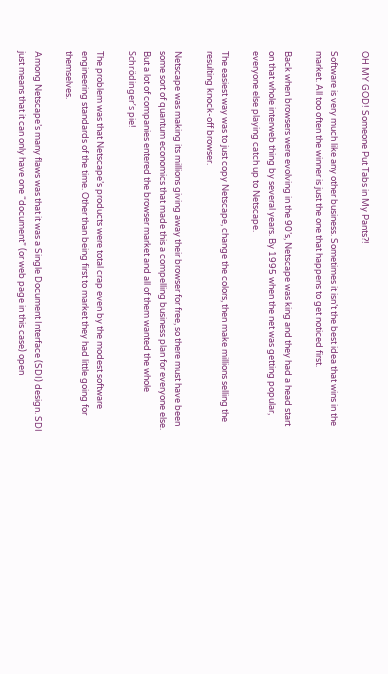OH MY GOD! Someone Put Tabs in My Pants?!

Software is very much like any other business. Sometimes it isn’t the best idea that wins in the market. All too often the winner is just the one that happens to get noticed first.

Back when browsers were evolving in the 90’s, Netscape was king and they had a head start on that whole interweb thing by several years. By 1995 when the net was getting popular, everyone else playing catch up to Netscape.

The easiest way was to just copy Netscape, change the colors, then make millions selling the resulting knock-off browser.

Netscape was making its millions giving away their browser for free, so there must have been some sort of quantum economics that made this a compelling business plan for everyone else. But a lot of companies entered the browser market and all of them wanted the whole Schrödinger’s pie!

The problem was that Netscape’s products were total crap even by the modest software engineering standards of the time. Other than being first to market they had little going for themselves.

Among Netscape’s many flaws was that it was a Single Document Interface (SDI) design. SDI just means that it can only have one “document” (or web page in this case) open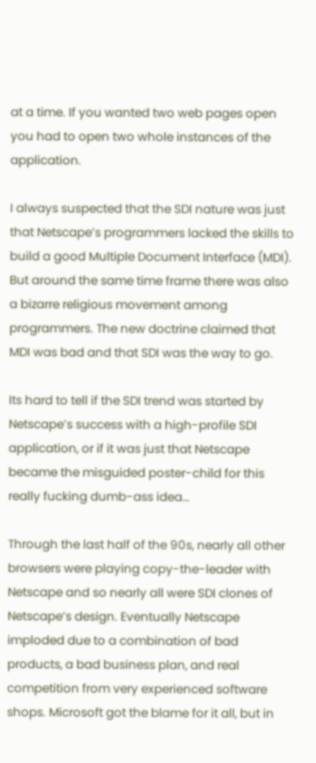at a time. If you wanted two web pages open you had to open two whole instances of the application.

I always suspected that the SDI nature was just that Netscape’s programmers lacked the skills to build a good Multiple Document Interface (MDI). But around the same time frame there was also a bizarre religious movement among programmers. The new doctrine claimed that MDI was bad and that SDI was the way to go.

Its hard to tell if the SDI trend was started by Netscape’s success with a high-profile SDI application, or if it was just that Netscape became the misguided poster-child for this really fucking dumb-ass idea…

Through the last half of the 90s, nearly all other browsers were playing copy-the-leader with Netscape and so nearly all were SDI clones of Netscape’s design. Eventually Netscape imploded due to a combination of bad products, a bad business plan, and real competition from very experienced software shops. Microsoft got the blame for it all, but in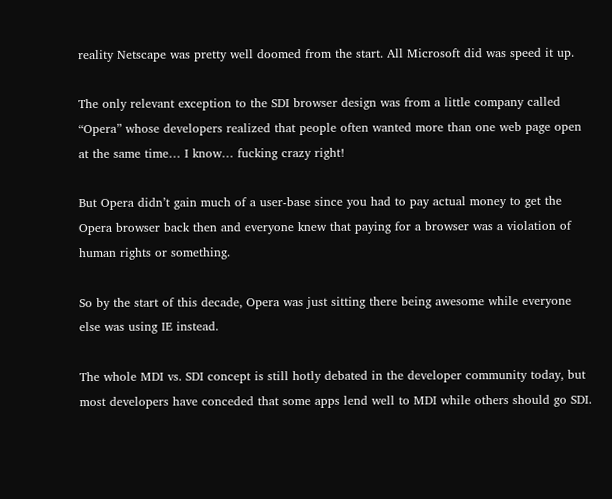reality Netscape was pretty well doomed from the start. All Microsoft did was speed it up.

The only relevant exception to the SDI browser design was from a little company called “Opera” whose developers realized that people often wanted more than one web page open at the same time… I know… fucking crazy right!

But Opera didn’t gain much of a user-base since you had to pay actual money to get the Opera browser back then and everyone knew that paying for a browser was a violation of human rights or something.

So by the start of this decade, Opera was just sitting there being awesome while everyone else was using IE instead.

The whole MDI vs. SDI concept is still hotly debated in the developer community today, but most developers have conceded that some apps lend well to MDI while others should go SDI.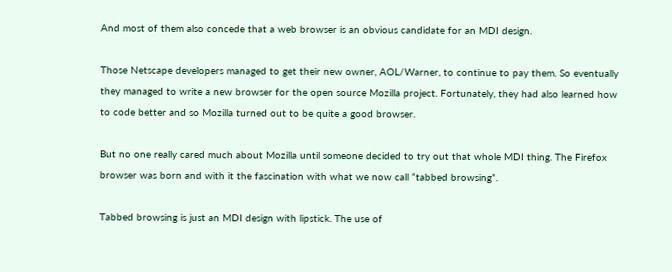And most of them also concede that a web browser is an obvious candidate for an MDI design.

Those Netscape developers managed to get their new owner, AOL/Warner, to continue to pay them. So eventually they managed to write a new browser for the open source Mozilla project. Fortunately, they had also learned how to code better and so Mozilla turned out to be quite a good browser.

But no one really cared much about Mozilla until someone decided to try out that whole MDI thing. The Firefox browser was born and with it the fascination with what we now call “tabbed browsing”.

Tabbed browsing is just an MDI design with lipstick. The use of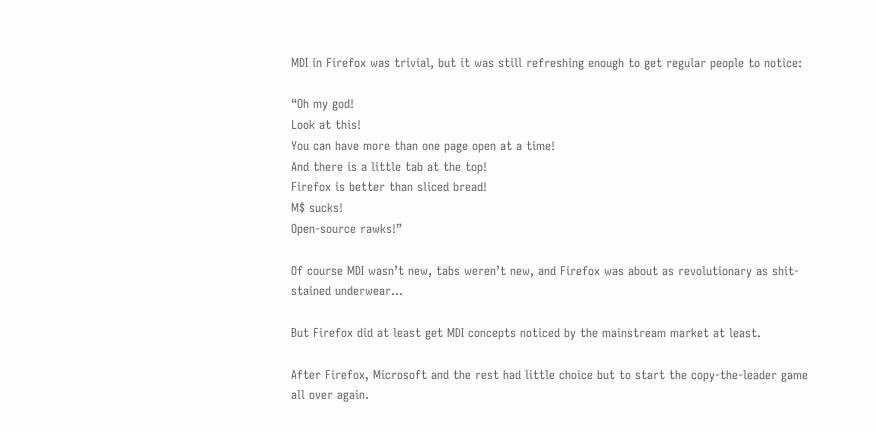MDI in Firefox was trivial, but it was still refreshing enough to get regular people to notice:

“Oh my god!
Look at this!
You can have more than one page open at a time!
And there is a little tab at the top!
Firefox is better than sliced bread!
M$ sucks!
Open-source rawks!”

Of course MDI wasn’t new, tabs weren’t new, and Firefox was about as revolutionary as shit-stained underwear…

But Firefox did at least get MDI concepts noticed by the mainstream market at least.

After Firefox, Microsoft and the rest had little choice but to start the copy-the-leader game all over again.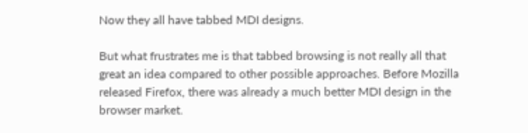Now they all have tabbed MDI designs.

But what frustrates me is that tabbed browsing is not really all that great an idea compared to other possible approaches. Before Mozilla released Firefox, there was already a much better MDI design in the browser market.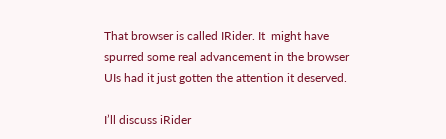That browser is called IRider. It  might have spurred some real advancement in the browser UIs had it just gotten the attention it deserved.

I’ll discuss iRider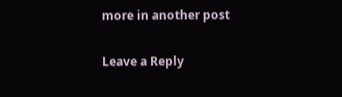more in another post

Leave a Reply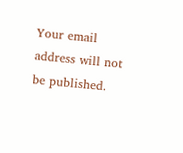Your email address will not be published.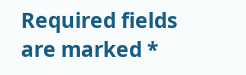Required fields are marked *